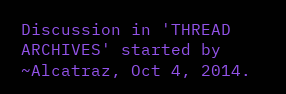Discussion in 'THREAD ARCHIVES' started by ~Alcatraz, Oct 4, 2014.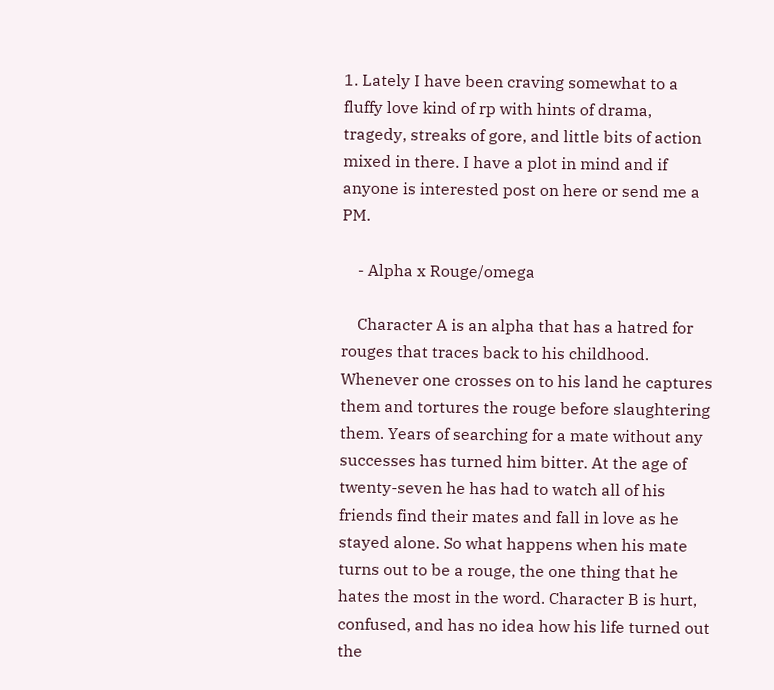1. Lately I have been craving somewhat to a fluffy love kind of rp with hints of drama, tragedy, streaks of gore, and little bits of action mixed in there. I have a plot in mind and if anyone is interested post on here or send me a PM.

    - Alpha x Rouge/omega

    Character A is an alpha that has a hatred for rouges that traces back to his childhood. Whenever one crosses on to his land he captures them and tortures the rouge before slaughtering them. Years of searching for a mate without any successes has turned him bitter. At the age of twenty-seven he has had to watch all of his friends find their mates and fall in love as he stayed alone. So what happens when his mate turns out to be a rouge, the one thing that he hates the most in the word. Character B is hurt, confused, and has no idea how his life turned out the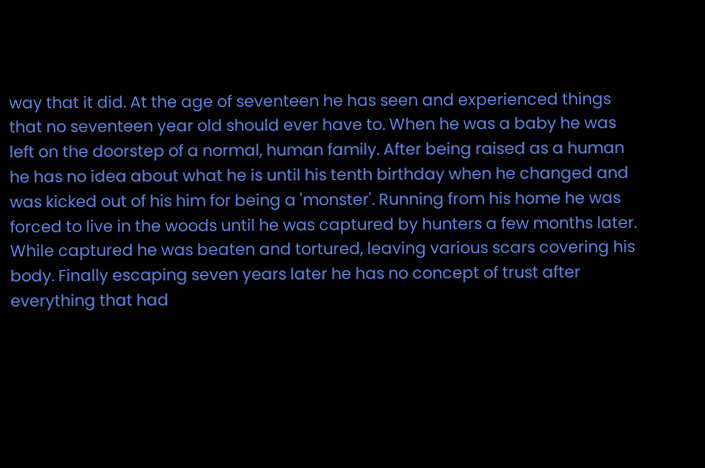way that it did. At the age of seventeen he has seen and experienced things that no seventeen year old should ever have to. When he was a baby he was left on the doorstep of a normal, human family. After being raised as a human he has no idea about what he is until his tenth birthday when he changed and was kicked out of his him for being a 'monster'. Running from his home he was forced to live in the woods until he was captured by hunters a few months later. While captured he was beaten and tortured, leaving various scars covering his body. Finally escaping seven years later he has no concept of trust after everything that had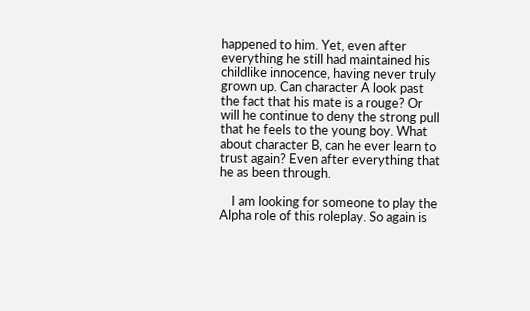happened to him. Yet, even after everything he still had maintained his childlike innocence, having never truly grown up. Can character A look past the fact that his mate is a rouge? Or will he continue to deny the strong pull that he feels to the young boy. What about character B, can he ever learn to trust again? Even after everything that he as been through.

    I am looking for someone to play the Alpha role of this roleplay. So again is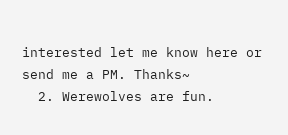interested let me know here or send me a PM. Thanks~
  2. Werewolves are fun.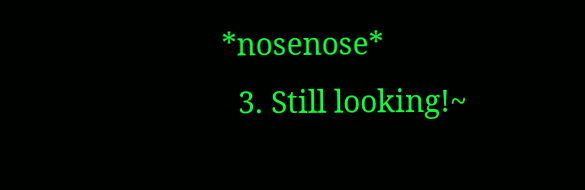*nosenose*
  3. Still looking!~